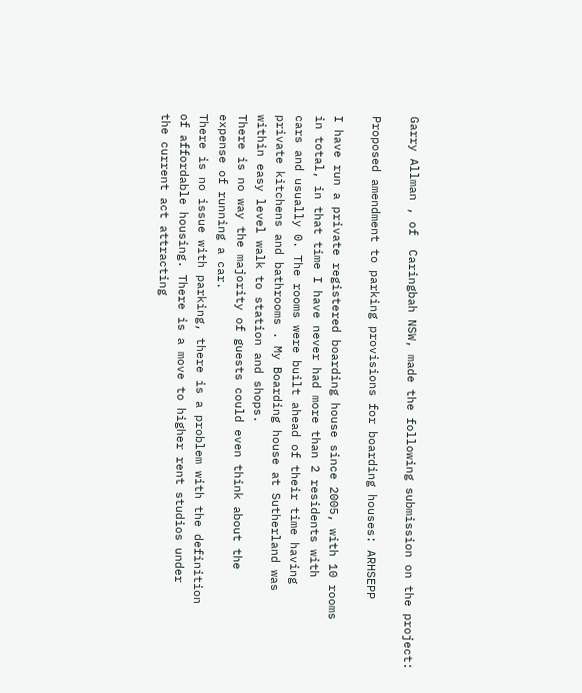Garry Allman , of  Caringbah NSW, made the following submission on the project:

Proposed amendment to parking provisions for boarding houses: ARHSEPP

I have run a private registered boarding house since 2005, with 10 rooms
in total, in that time I have never had more than 2 residents with
cars and usually 0. The rooms were built ahead of their time having
private kitchens and bathrooms . My Boarding house at Sutherland was
within easy level walk to station and shops.
There is no way the majority of guests could even think about the
expense of running a car.
There is no issue with parking, there is a problem with the definition
of affordable housing. There is a move to higher rent studios under
the current act attracting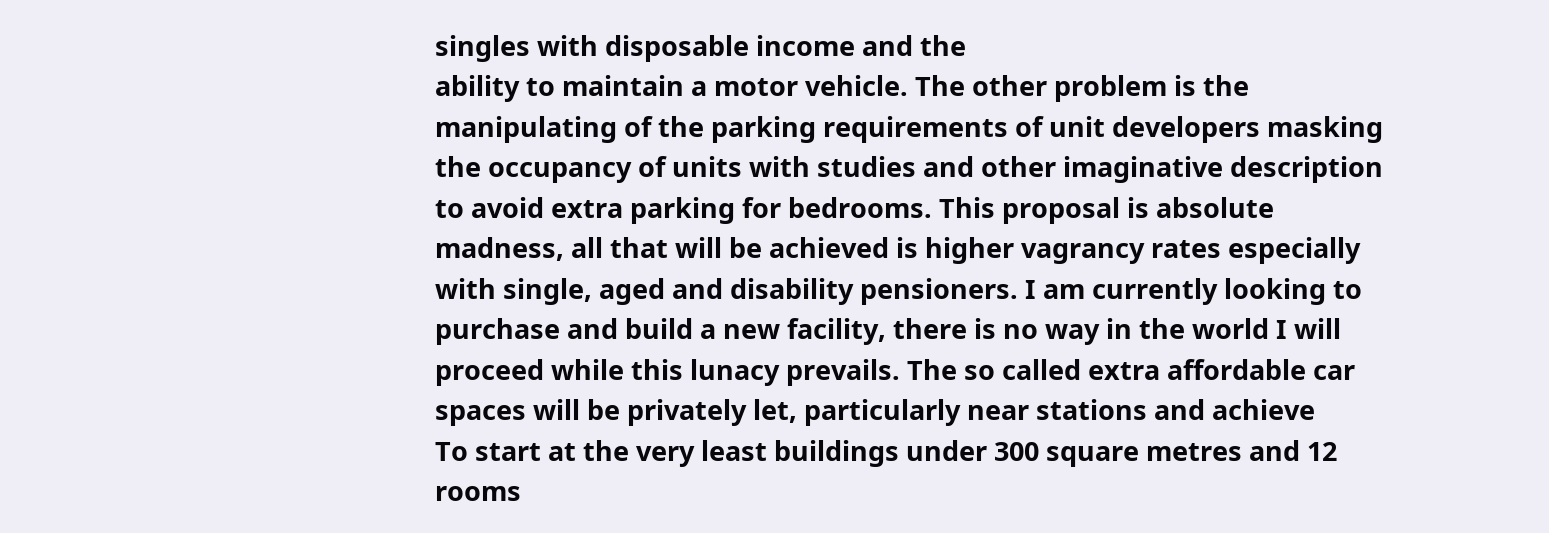singles with disposable income and the
ability to maintain a motor vehicle. The other problem is the
manipulating of the parking requirements of unit developers masking
the occupancy of units with studies and other imaginative description
to avoid extra parking for bedrooms. This proposal is absolute
madness, all that will be achieved is higher vagrancy rates especially
with single, aged and disability pensioners. I am currently looking to
purchase and build a new facility, there is no way in the world I will
proceed while this lunacy prevails. The so called extra affordable car
spaces will be privately let, particularly near stations and achieve
To start at the very least buildings under 300 square metres and 12
rooms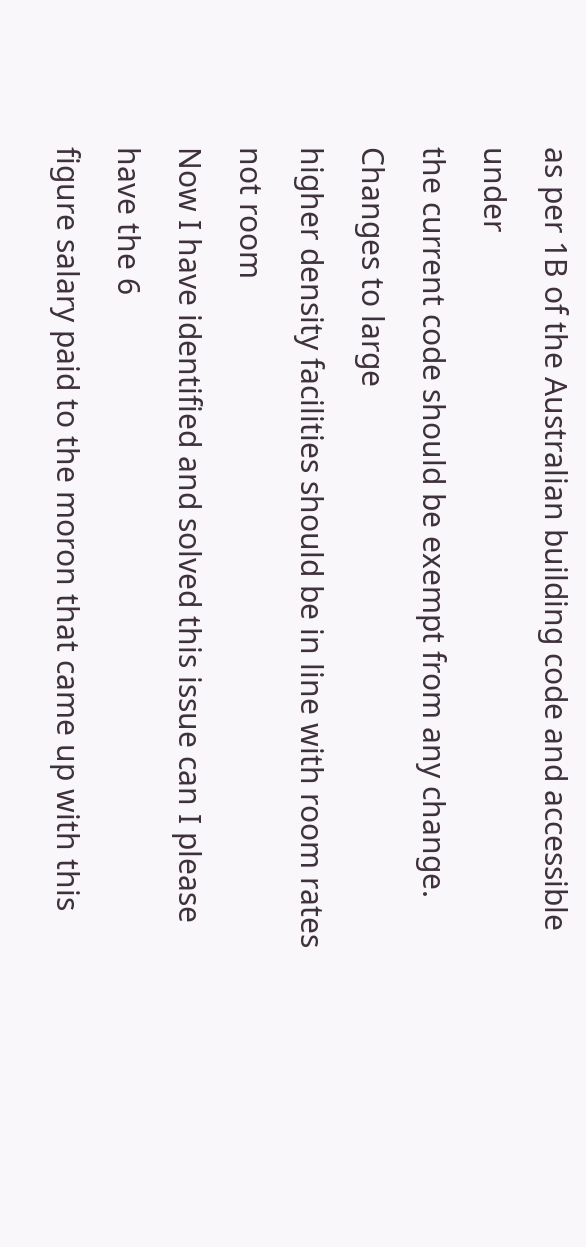as per 1B of the Australian building code and accessible under
the current code should be exempt from any change. Changes to large
higher density facilities should be in line with room rates not room
Now I have identified and solved this issue can I please have the 6
figure salary paid to the moron that came up with this